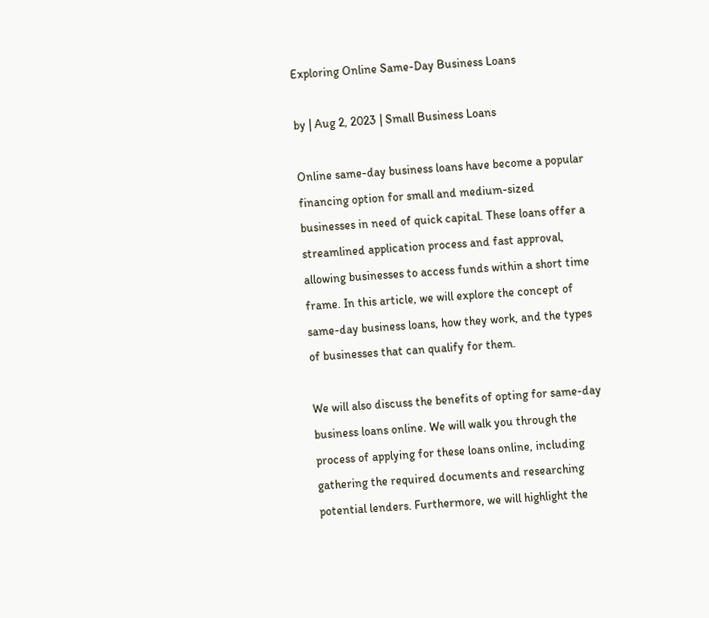Exploring Online Same-Day Business Loans

by | Aug 2, 2023 | Small Business Loans

Online same-day business loans have become a popular financing option for small and medium-sized businesses in need of quick capital. These loans offer a streamlined application process and fast approval, allowing businesses to access funds within a short time frame. In this article, we will explore the concept of same-day business loans, how they work, and the types of businesses that can qualify for them.

We will also discuss the benefits of opting for same-day business loans online. We will walk you through the process of applying for these loans online, including gathering the required documents and researching potential lenders. Furthermore, we will highlight the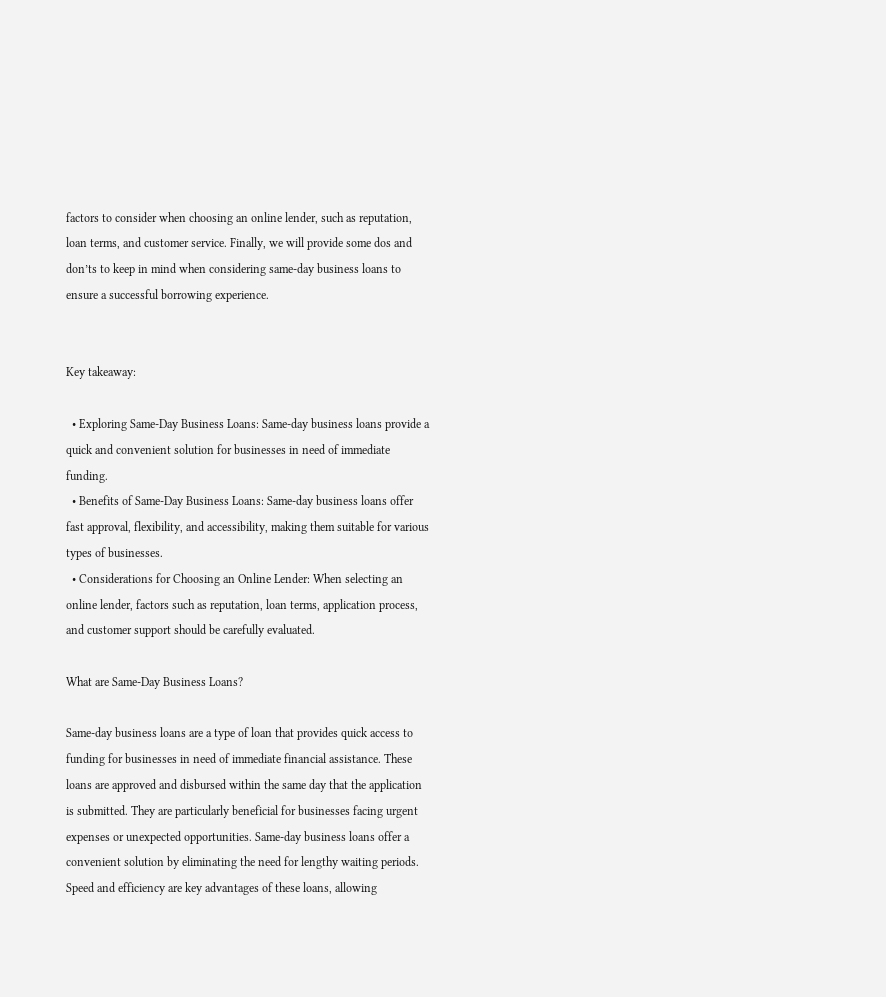factors to consider when choosing an online lender, such as reputation, loan terms, and customer service. Finally, we will provide some dos and don’ts to keep in mind when considering same-day business loans to ensure a successful borrowing experience.


Key takeaway:

  • Exploring Same-Day Business Loans: Same-day business loans provide a quick and convenient solution for businesses in need of immediate funding.
  • Benefits of Same-Day Business Loans: Same-day business loans offer fast approval, flexibility, and accessibility, making them suitable for various types of businesses.
  • Considerations for Choosing an Online Lender: When selecting an online lender, factors such as reputation, loan terms, application process, and customer support should be carefully evaluated.

What are Same-Day Business Loans?

Same-day business loans are a type of loan that provides quick access to funding for businesses in need of immediate financial assistance. These loans are approved and disbursed within the same day that the application is submitted. They are particularly beneficial for businesses facing urgent expenses or unexpected opportunities. Same-day business loans offer a convenient solution by eliminating the need for lengthy waiting periods. Speed and efficiency are key advantages of these loans, allowing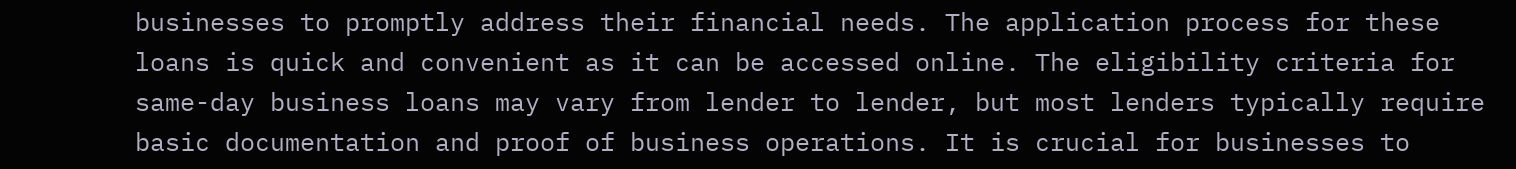businesses to promptly address their financial needs. The application process for these loans is quick and convenient as it can be accessed online. The eligibility criteria for same-day business loans may vary from lender to lender, but most lenders typically require basic documentation and proof of business operations. It is crucial for businesses to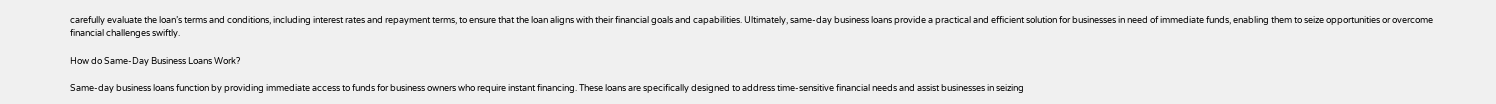carefully evaluate the loan’s terms and conditions, including interest rates and repayment terms, to ensure that the loan aligns with their financial goals and capabilities. Ultimately, same-day business loans provide a practical and efficient solution for businesses in need of immediate funds, enabling them to seize opportunities or overcome financial challenges swiftly.

How do Same-Day Business Loans Work?

Same-day business loans function by providing immediate access to funds for business owners who require instant financing. These loans are specifically designed to address time-sensitive financial needs and assist businesses in seizing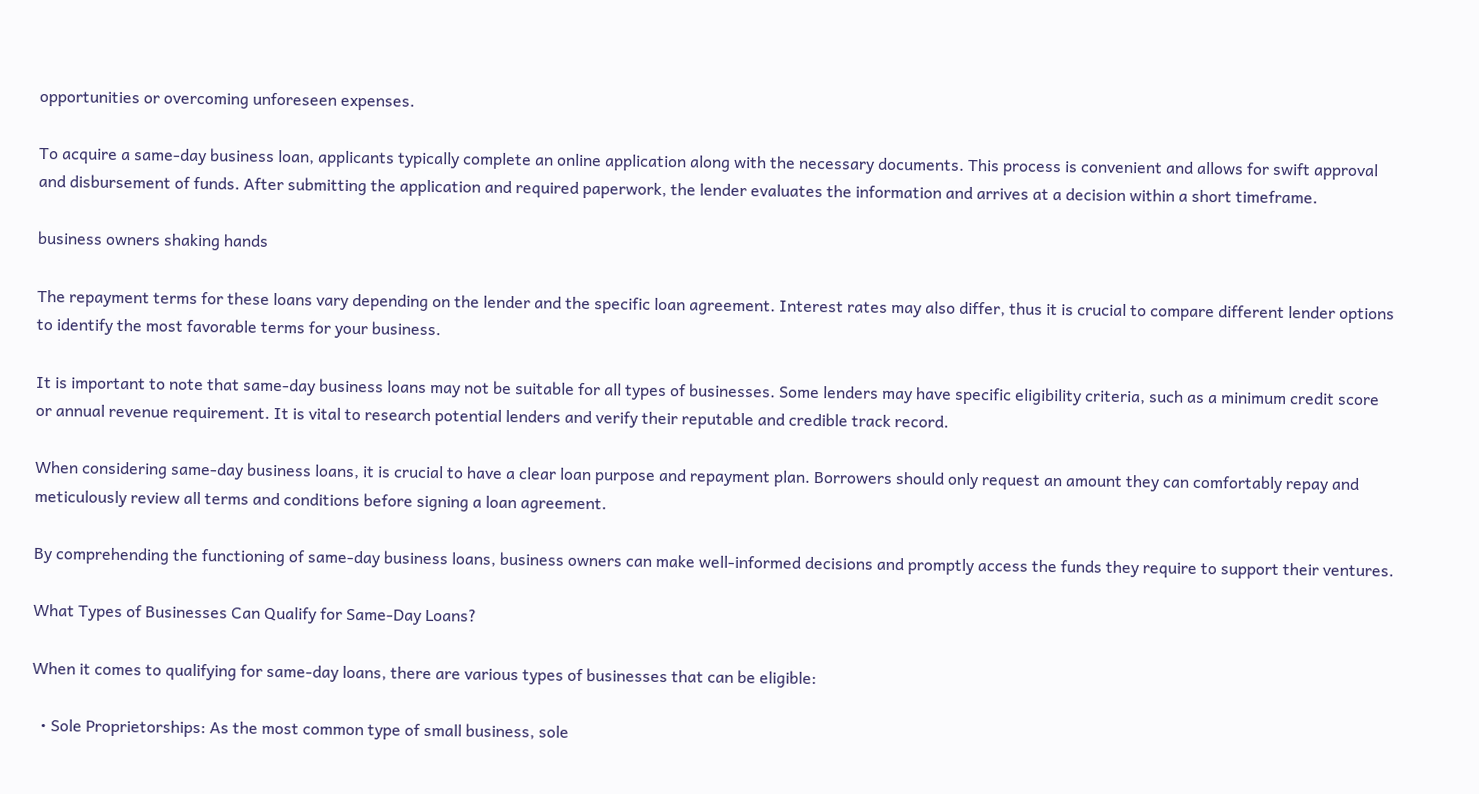opportunities or overcoming unforeseen expenses.

To acquire a same-day business loan, applicants typically complete an online application along with the necessary documents. This process is convenient and allows for swift approval and disbursement of funds. After submitting the application and required paperwork, the lender evaluates the information and arrives at a decision within a short timeframe.

business owners shaking hands

The repayment terms for these loans vary depending on the lender and the specific loan agreement. Interest rates may also differ, thus it is crucial to compare different lender options to identify the most favorable terms for your business.

It is important to note that same-day business loans may not be suitable for all types of businesses. Some lenders may have specific eligibility criteria, such as a minimum credit score or annual revenue requirement. It is vital to research potential lenders and verify their reputable and credible track record.

When considering same-day business loans, it is crucial to have a clear loan purpose and repayment plan. Borrowers should only request an amount they can comfortably repay and meticulously review all terms and conditions before signing a loan agreement.

By comprehending the functioning of same-day business loans, business owners can make well-informed decisions and promptly access the funds they require to support their ventures.

What Types of Businesses Can Qualify for Same-Day Loans?

When it comes to qualifying for same-day loans, there are various types of businesses that can be eligible:

  • Sole Proprietorships: As the most common type of small business, sole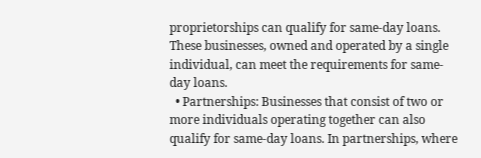proprietorships can qualify for same-day loans. These businesses, owned and operated by a single individual, can meet the requirements for same-day loans.
  • Partnerships: Businesses that consist of two or more individuals operating together can also qualify for same-day loans. In partnerships, where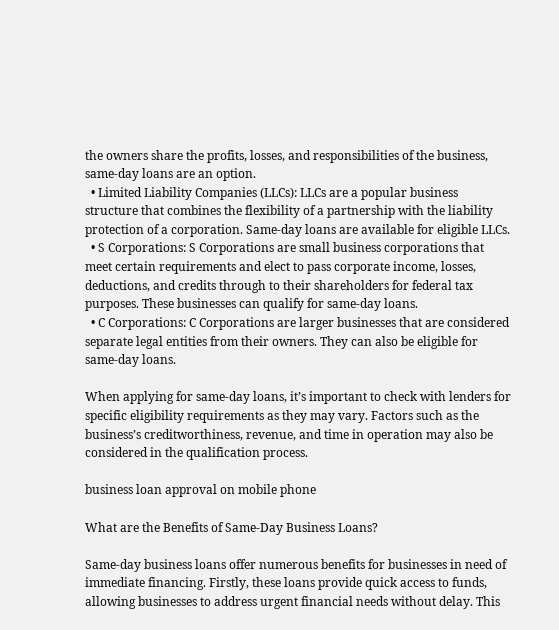the owners share the profits, losses, and responsibilities of the business, same-day loans are an option.
  • Limited Liability Companies (LLCs): LLCs are a popular business structure that combines the flexibility of a partnership with the liability protection of a corporation. Same-day loans are available for eligible LLCs.
  • S Corporations: S Corporations are small business corporations that meet certain requirements and elect to pass corporate income, losses, deductions, and credits through to their shareholders for federal tax purposes. These businesses can qualify for same-day loans.
  • C Corporations: C Corporations are larger businesses that are considered separate legal entities from their owners. They can also be eligible for same-day loans.

When applying for same-day loans, it’s important to check with lenders for specific eligibility requirements as they may vary. Factors such as the business’s creditworthiness, revenue, and time in operation may also be considered in the qualification process.

business loan approval on mobile phone

What are the Benefits of Same-Day Business Loans?

Same-day business loans offer numerous benefits for businesses in need of immediate financing. Firstly, these loans provide quick access to funds, allowing businesses to address urgent financial needs without delay. This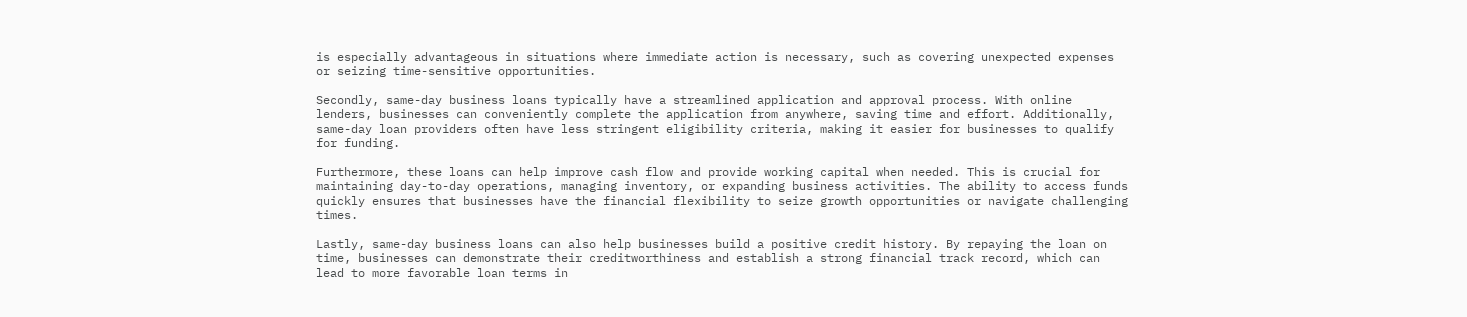is especially advantageous in situations where immediate action is necessary, such as covering unexpected expenses or seizing time-sensitive opportunities.

Secondly, same-day business loans typically have a streamlined application and approval process. With online lenders, businesses can conveniently complete the application from anywhere, saving time and effort. Additionally, same-day loan providers often have less stringent eligibility criteria, making it easier for businesses to qualify for funding.

Furthermore, these loans can help improve cash flow and provide working capital when needed. This is crucial for maintaining day-to-day operations, managing inventory, or expanding business activities. The ability to access funds quickly ensures that businesses have the financial flexibility to seize growth opportunities or navigate challenging times.

Lastly, same-day business loans can also help businesses build a positive credit history. By repaying the loan on time, businesses can demonstrate their creditworthiness and establish a strong financial track record, which can lead to more favorable loan terms in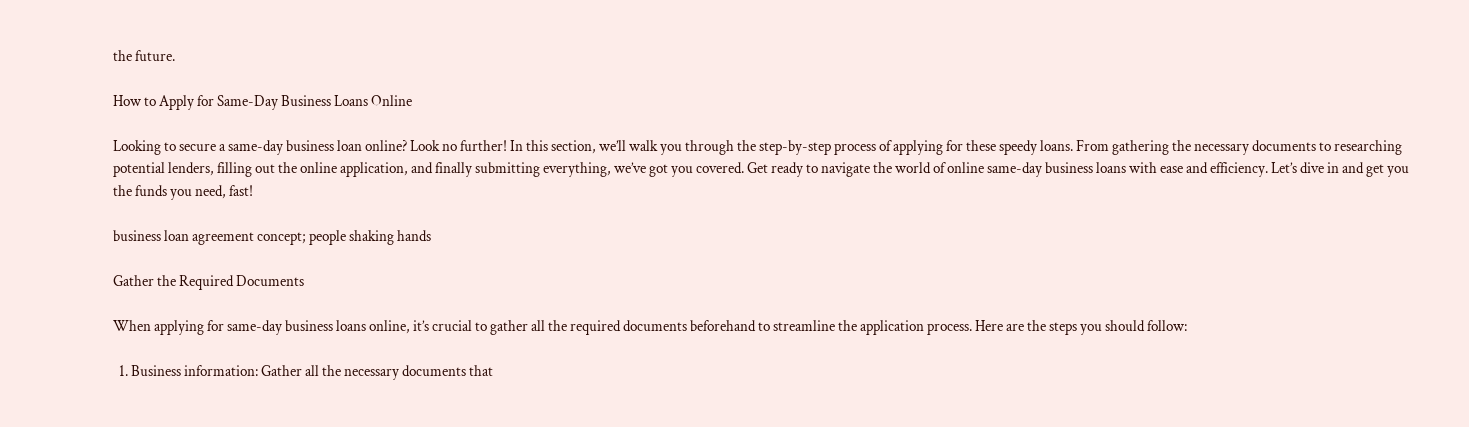the future.

How to Apply for Same-Day Business Loans Online

Looking to secure a same-day business loan online? Look no further! In this section, we’ll walk you through the step-by-step process of applying for these speedy loans. From gathering the necessary documents to researching potential lenders, filling out the online application, and finally submitting everything, we’ve got you covered. Get ready to navigate the world of online same-day business loans with ease and efficiency. Let’s dive in and get you the funds you need, fast!

business loan agreement concept; people shaking hands

Gather the Required Documents

When applying for same-day business loans online, it’s crucial to gather all the required documents beforehand to streamline the application process. Here are the steps you should follow:

  1. Business information: Gather all the necessary documents that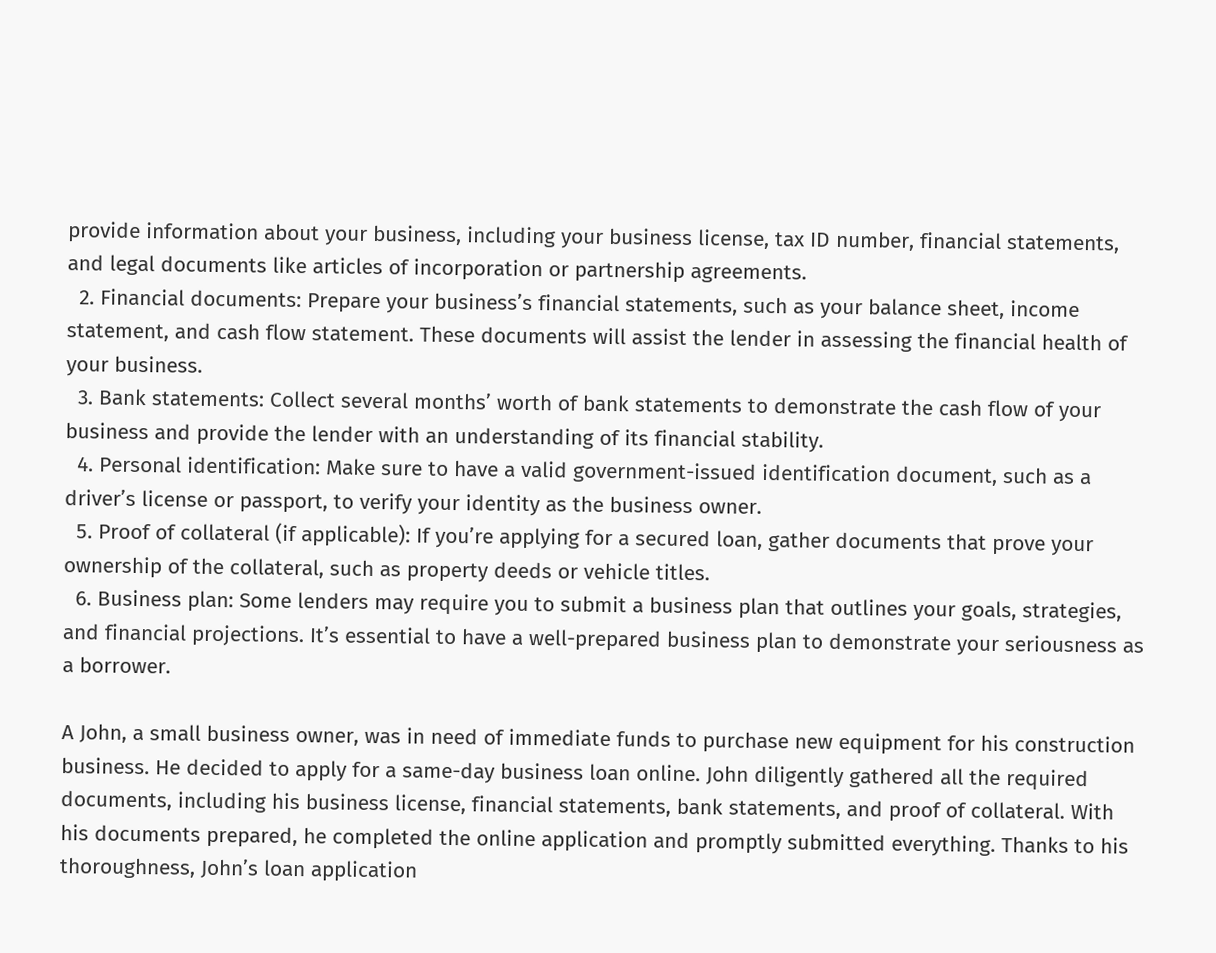provide information about your business, including your business license, tax ID number, financial statements, and legal documents like articles of incorporation or partnership agreements.
  2. Financial documents: Prepare your business’s financial statements, such as your balance sheet, income statement, and cash flow statement. These documents will assist the lender in assessing the financial health of your business.
  3. Bank statements: Collect several months’ worth of bank statements to demonstrate the cash flow of your business and provide the lender with an understanding of its financial stability.
  4. Personal identification: Make sure to have a valid government-issued identification document, such as a driver’s license or passport, to verify your identity as the business owner.
  5. Proof of collateral (if applicable): If you’re applying for a secured loan, gather documents that prove your ownership of the collateral, such as property deeds or vehicle titles.
  6. Business plan: Some lenders may require you to submit a business plan that outlines your goals, strategies, and financial projections. It’s essential to have a well-prepared business plan to demonstrate your seriousness as a borrower.

A John, a small business owner, was in need of immediate funds to purchase new equipment for his construction business. He decided to apply for a same-day business loan online. John diligently gathered all the required documents, including his business license, financial statements, bank statements, and proof of collateral. With his documents prepared, he completed the online application and promptly submitted everything. Thanks to his thoroughness, John’s loan application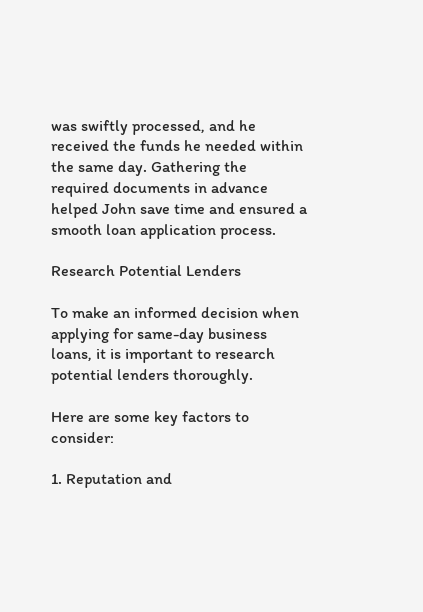was swiftly processed, and he received the funds he needed within the same day. Gathering the required documents in advance helped John save time and ensured a smooth loan application process.

Research Potential Lenders

To make an informed decision when applying for same-day business loans, it is important to research potential lenders thoroughly.

Here are some key factors to consider:

1. Reputation and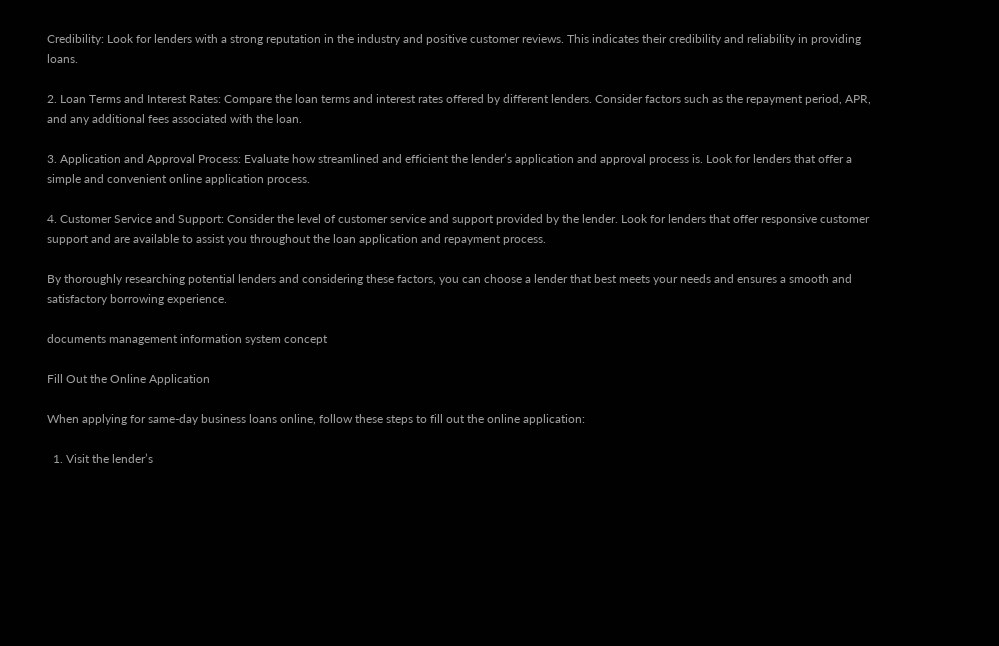Credibility: Look for lenders with a strong reputation in the industry and positive customer reviews. This indicates their credibility and reliability in providing loans.

2. Loan Terms and Interest Rates: Compare the loan terms and interest rates offered by different lenders. Consider factors such as the repayment period, APR, and any additional fees associated with the loan.

3. Application and Approval Process: Evaluate how streamlined and efficient the lender’s application and approval process is. Look for lenders that offer a simple and convenient online application process.

4. Customer Service and Support: Consider the level of customer service and support provided by the lender. Look for lenders that offer responsive customer support and are available to assist you throughout the loan application and repayment process.

By thoroughly researching potential lenders and considering these factors, you can choose a lender that best meets your needs and ensures a smooth and satisfactory borrowing experience.

documents management information system concept

Fill Out the Online Application

When applying for same-day business loans online, follow these steps to fill out the online application:

  1. Visit the lender’s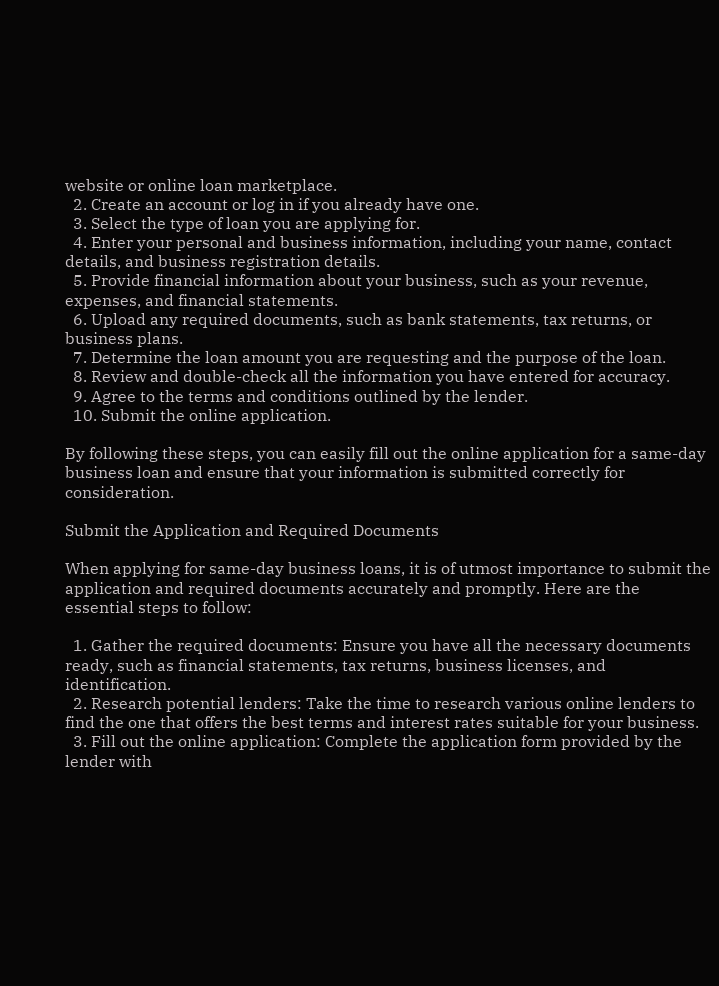website or online loan marketplace.
  2. Create an account or log in if you already have one.
  3. Select the type of loan you are applying for.
  4. Enter your personal and business information, including your name, contact details, and business registration details.
  5. Provide financial information about your business, such as your revenue, expenses, and financial statements.
  6. Upload any required documents, such as bank statements, tax returns, or business plans.
  7. Determine the loan amount you are requesting and the purpose of the loan.
  8. Review and double-check all the information you have entered for accuracy.
  9. Agree to the terms and conditions outlined by the lender.
  10. Submit the online application.

By following these steps, you can easily fill out the online application for a same-day business loan and ensure that your information is submitted correctly for consideration.

Submit the Application and Required Documents

When applying for same-day business loans, it is of utmost importance to submit the application and required documents accurately and promptly. Here are the essential steps to follow:

  1. Gather the required documents: Ensure you have all the necessary documents ready, such as financial statements, tax returns, business licenses, and identification.
  2. Research potential lenders: Take the time to research various online lenders to find the one that offers the best terms and interest rates suitable for your business.
  3. Fill out the online application: Complete the application form provided by the lender with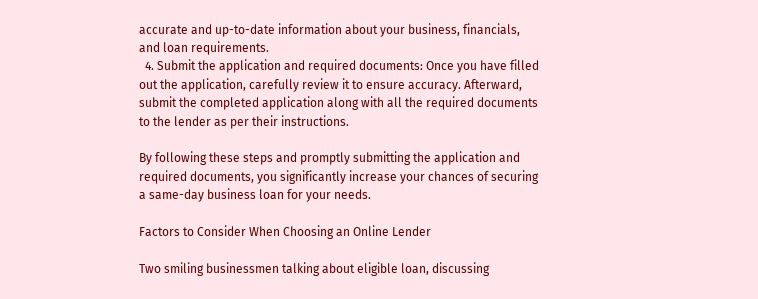accurate and up-to-date information about your business, financials, and loan requirements.
  4. Submit the application and required documents: Once you have filled out the application, carefully review it to ensure accuracy. Afterward, submit the completed application along with all the required documents to the lender as per their instructions.

By following these steps and promptly submitting the application and required documents, you significantly increase your chances of securing a same-day business loan for your needs.

Factors to Consider When Choosing an Online Lender

Two smiling businessmen talking about eligible loan, discussing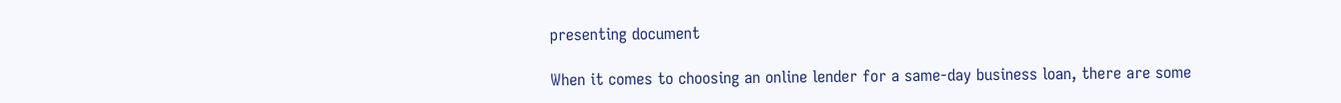presenting document

When it comes to choosing an online lender for a same-day business loan, there are some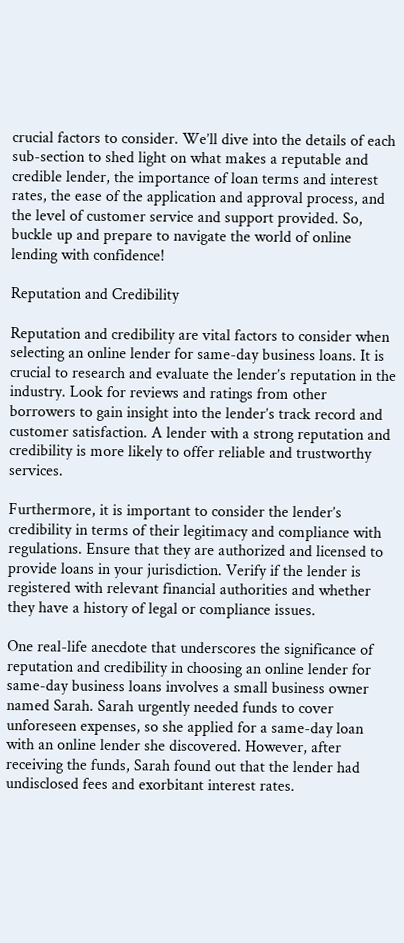crucial factors to consider. We’ll dive into the details of each sub-section to shed light on what makes a reputable and credible lender, the importance of loan terms and interest rates, the ease of the application and approval process, and the level of customer service and support provided. So, buckle up and prepare to navigate the world of online lending with confidence!

Reputation and Credibility

Reputation and credibility are vital factors to consider when selecting an online lender for same-day business loans. It is crucial to research and evaluate the lender’s reputation in the industry. Look for reviews and ratings from other borrowers to gain insight into the lender’s track record and customer satisfaction. A lender with a strong reputation and credibility is more likely to offer reliable and trustworthy services.

Furthermore, it is important to consider the lender’s credibility in terms of their legitimacy and compliance with regulations. Ensure that they are authorized and licensed to provide loans in your jurisdiction. Verify if the lender is registered with relevant financial authorities and whether they have a history of legal or compliance issues.

One real-life anecdote that underscores the significance of reputation and credibility in choosing an online lender for same-day business loans involves a small business owner named Sarah. Sarah urgently needed funds to cover unforeseen expenses, so she applied for a same-day loan with an online lender she discovered. However, after receiving the funds, Sarah found out that the lender had undisclosed fees and exorbitant interest rates.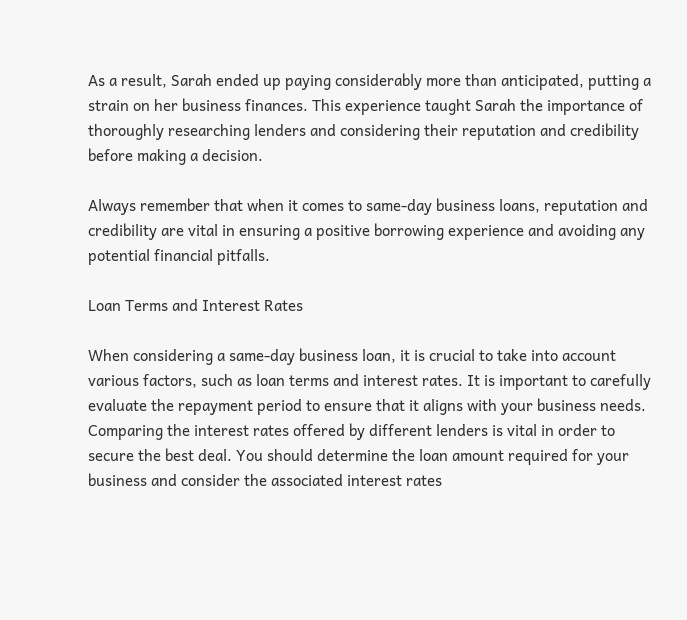As a result, Sarah ended up paying considerably more than anticipated, putting a strain on her business finances. This experience taught Sarah the importance of thoroughly researching lenders and considering their reputation and credibility before making a decision.

Always remember that when it comes to same-day business loans, reputation and credibility are vital in ensuring a positive borrowing experience and avoiding any potential financial pitfalls.

Loan Terms and Interest Rates

When considering a same-day business loan, it is crucial to take into account various factors, such as loan terms and interest rates. It is important to carefully evaluate the repayment period to ensure that it aligns with your business needs. Comparing the interest rates offered by different lenders is vital in order to secure the best deal. You should determine the loan amount required for your business and consider the associated interest rates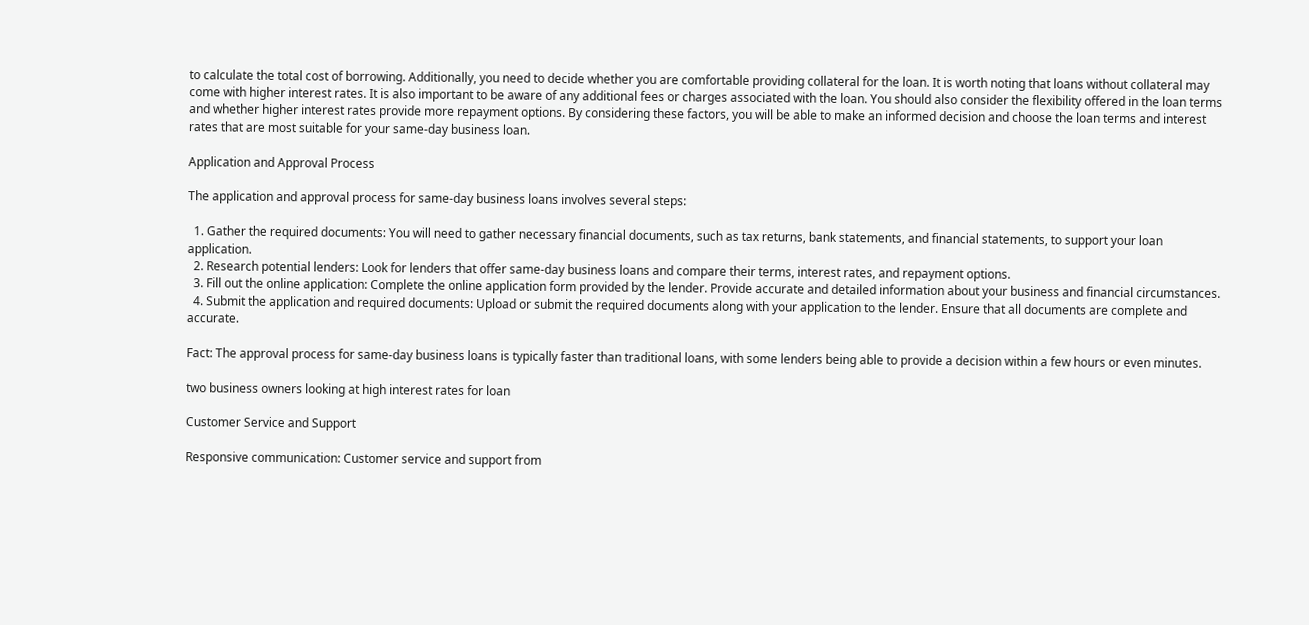to calculate the total cost of borrowing. Additionally, you need to decide whether you are comfortable providing collateral for the loan. It is worth noting that loans without collateral may come with higher interest rates. It is also important to be aware of any additional fees or charges associated with the loan. You should also consider the flexibility offered in the loan terms and whether higher interest rates provide more repayment options. By considering these factors, you will be able to make an informed decision and choose the loan terms and interest rates that are most suitable for your same-day business loan.

Application and Approval Process

The application and approval process for same-day business loans involves several steps:

  1. Gather the required documents: You will need to gather necessary financial documents, such as tax returns, bank statements, and financial statements, to support your loan application.
  2. Research potential lenders: Look for lenders that offer same-day business loans and compare their terms, interest rates, and repayment options.
  3. Fill out the online application: Complete the online application form provided by the lender. Provide accurate and detailed information about your business and financial circumstances.
  4. Submit the application and required documents: Upload or submit the required documents along with your application to the lender. Ensure that all documents are complete and accurate.

Fact: The approval process for same-day business loans is typically faster than traditional loans, with some lenders being able to provide a decision within a few hours or even minutes.

two business owners looking at high interest rates for loan

Customer Service and Support

Responsive communication: Customer service and support from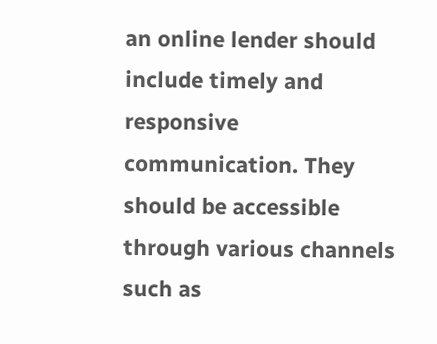an online lender should include timely and responsive communication. They should be accessible through various channels such as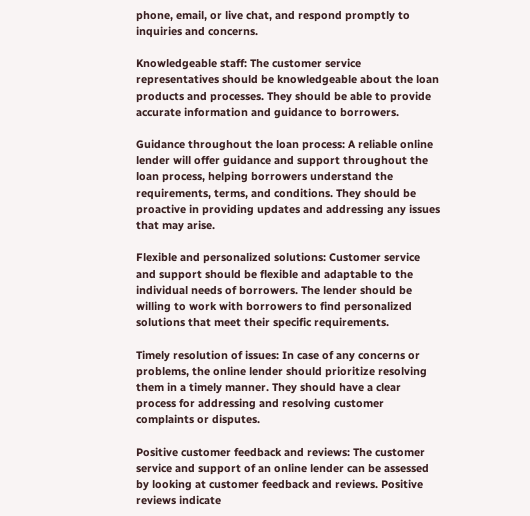phone, email, or live chat, and respond promptly to inquiries and concerns.

Knowledgeable staff: The customer service representatives should be knowledgeable about the loan products and processes. They should be able to provide accurate information and guidance to borrowers.

Guidance throughout the loan process: A reliable online lender will offer guidance and support throughout the loan process, helping borrowers understand the requirements, terms, and conditions. They should be proactive in providing updates and addressing any issues that may arise.

Flexible and personalized solutions: Customer service and support should be flexible and adaptable to the individual needs of borrowers. The lender should be willing to work with borrowers to find personalized solutions that meet their specific requirements.

Timely resolution of issues: In case of any concerns or problems, the online lender should prioritize resolving them in a timely manner. They should have a clear process for addressing and resolving customer complaints or disputes.

Positive customer feedback and reviews: The customer service and support of an online lender can be assessed by looking at customer feedback and reviews. Positive reviews indicate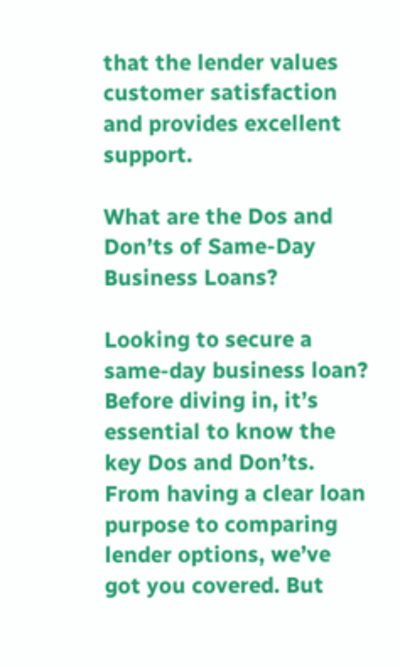that the lender values customer satisfaction and provides excellent support.

What are the Dos and Don’ts of Same-Day Business Loans?

Looking to secure a same-day business loan? Before diving in, it’s essential to know the key Dos and Don’ts. From having a clear loan purpose to comparing lender options, we’ve got you covered. But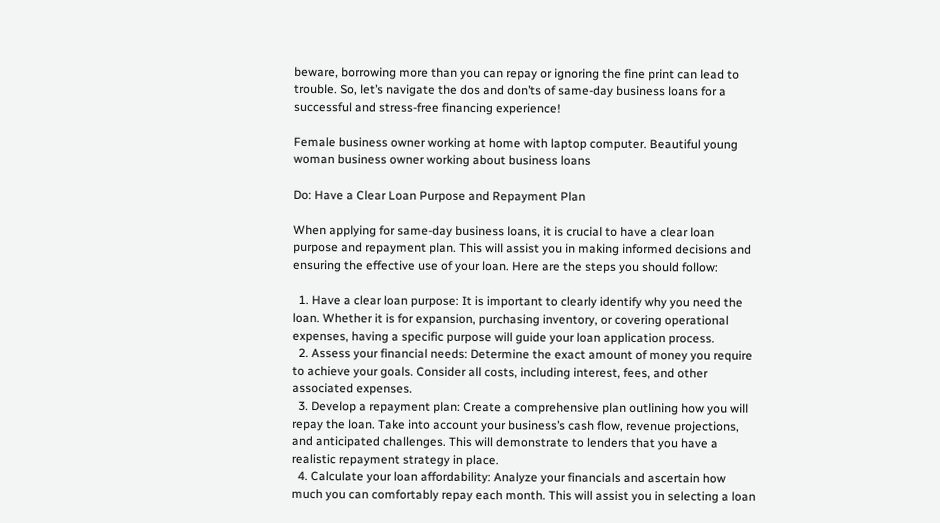beware, borrowing more than you can repay or ignoring the fine print can lead to trouble. So, let’s navigate the dos and don’ts of same-day business loans for a successful and stress-free financing experience!

Female business owner working at home with laptop computer. Beautiful young woman business owner working about business loans

Do: Have a Clear Loan Purpose and Repayment Plan

When applying for same-day business loans, it is crucial to have a clear loan purpose and repayment plan. This will assist you in making informed decisions and ensuring the effective use of your loan. Here are the steps you should follow:

  1. Have a clear loan purpose: It is important to clearly identify why you need the loan. Whether it is for expansion, purchasing inventory, or covering operational expenses, having a specific purpose will guide your loan application process.
  2. Assess your financial needs: Determine the exact amount of money you require to achieve your goals. Consider all costs, including interest, fees, and other associated expenses.
  3. Develop a repayment plan: Create a comprehensive plan outlining how you will repay the loan. Take into account your business’s cash flow, revenue projections, and anticipated challenges. This will demonstrate to lenders that you have a realistic repayment strategy in place.
  4. Calculate your loan affordability: Analyze your financials and ascertain how much you can comfortably repay each month. This will assist you in selecting a loan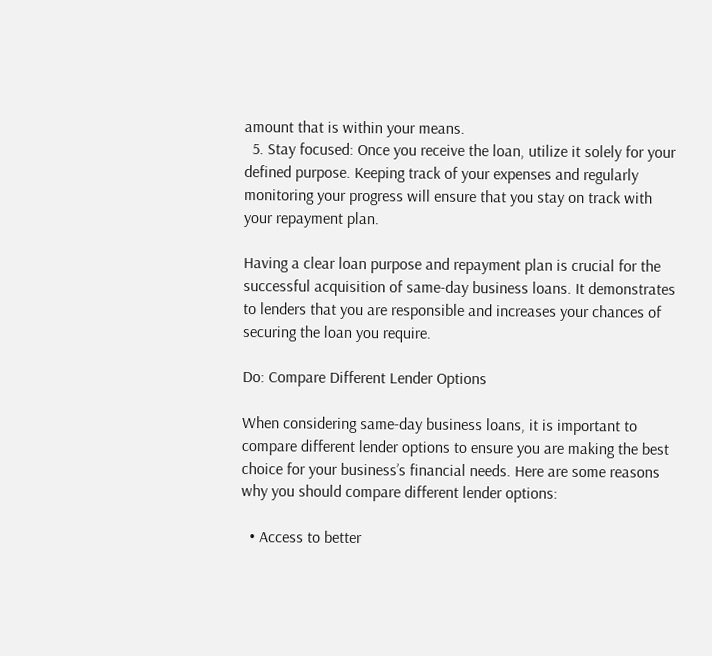amount that is within your means.
  5. Stay focused: Once you receive the loan, utilize it solely for your defined purpose. Keeping track of your expenses and regularly monitoring your progress will ensure that you stay on track with your repayment plan.

Having a clear loan purpose and repayment plan is crucial for the successful acquisition of same-day business loans. It demonstrates to lenders that you are responsible and increases your chances of securing the loan you require.

Do: Compare Different Lender Options

When considering same-day business loans, it is important to compare different lender options to ensure you are making the best choice for your business’s financial needs. Here are some reasons why you should compare different lender options:

  • Access to better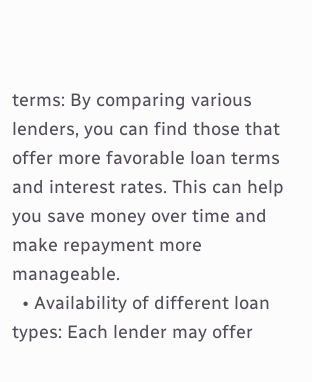terms: By comparing various lenders, you can find those that offer more favorable loan terms and interest rates. This can help you save money over time and make repayment more manageable.
  • Availability of different loan types: Each lender may offer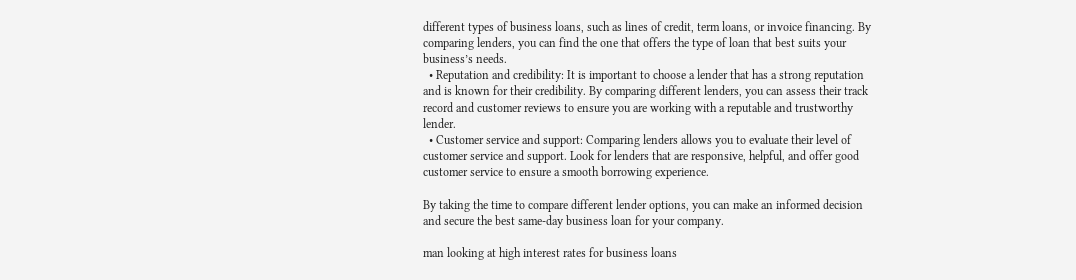different types of business loans, such as lines of credit, term loans, or invoice financing. By comparing lenders, you can find the one that offers the type of loan that best suits your business’s needs.
  • Reputation and credibility: It is important to choose a lender that has a strong reputation and is known for their credibility. By comparing different lenders, you can assess their track record and customer reviews to ensure you are working with a reputable and trustworthy lender.
  • Customer service and support: Comparing lenders allows you to evaluate their level of customer service and support. Look for lenders that are responsive, helpful, and offer good customer service to ensure a smooth borrowing experience.

By taking the time to compare different lender options, you can make an informed decision and secure the best same-day business loan for your company.

man looking at high interest rates for business loans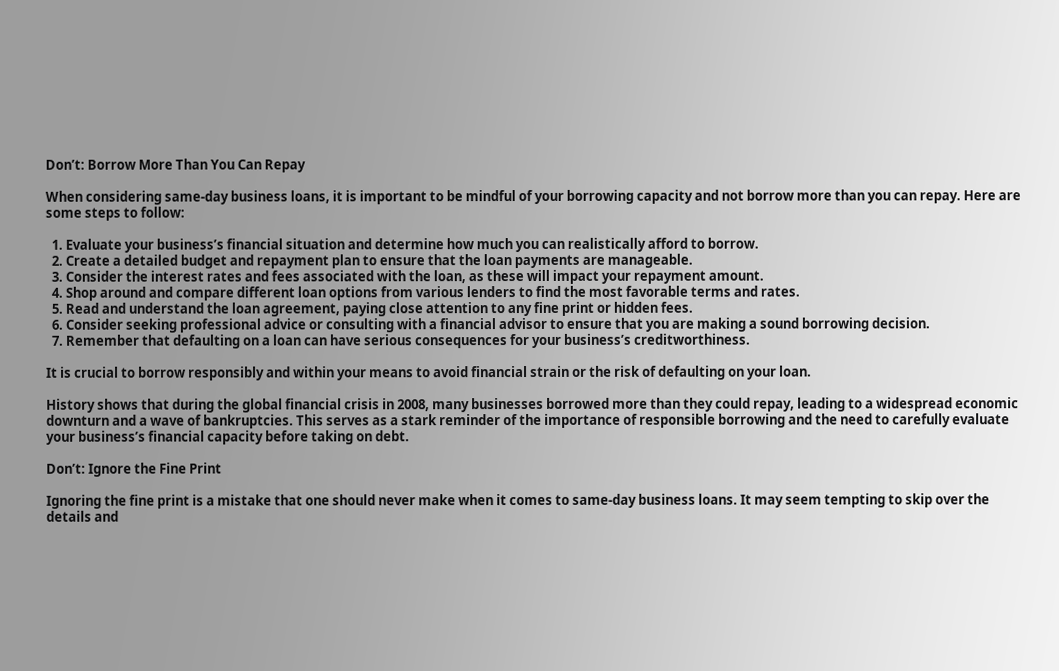Don’t: Borrow More Than You Can Repay

When considering same-day business loans, it is important to be mindful of your borrowing capacity and not borrow more than you can repay. Here are some steps to follow:

  1. Evaluate your business’s financial situation and determine how much you can realistically afford to borrow.
  2. Create a detailed budget and repayment plan to ensure that the loan payments are manageable.
  3. Consider the interest rates and fees associated with the loan, as these will impact your repayment amount.
  4. Shop around and compare different loan options from various lenders to find the most favorable terms and rates.
  5. Read and understand the loan agreement, paying close attention to any fine print or hidden fees.
  6. Consider seeking professional advice or consulting with a financial advisor to ensure that you are making a sound borrowing decision.
  7. Remember that defaulting on a loan can have serious consequences for your business’s creditworthiness.

It is crucial to borrow responsibly and within your means to avoid financial strain or the risk of defaulting on your loan.

History shows that during the global financial crisis in 2008, many businesses borrowed more than they could repay, leading to a widespread economic downturn and a wave of bankruptcies. This serves as a stark reminder of the importance of responsible borrowing and the need to carefully evaluate your business’s financial capacity before taking on debt.

Don’t: Ignore the Fine Print

Ignoring the fine print is a mistake that one should never make when it comes to same-day business loans. It may seem tempting to skip over the details and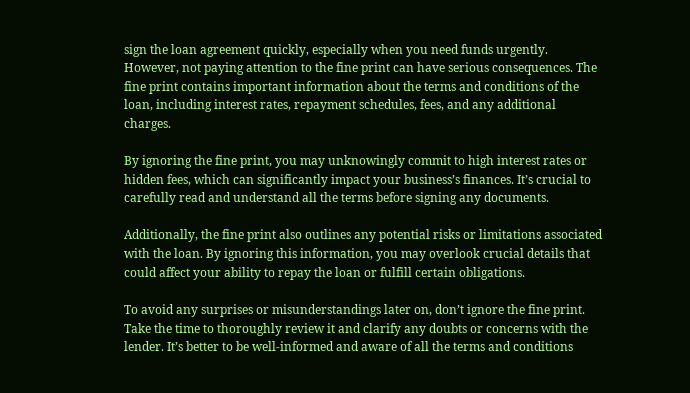sign the loan agreement quickly, especially when you need funds urgently. However, not paying attention to the fine print can have serious consequences. The fine print contains important information about the terms and conditions of the loan, including interest rates, repayment schedules, fees, and any additional charges.

By ignoring the fine print, you may unknowingly commit to high interest rates or hidden fees, which can significantly impact your business’s finances. It’s crucial to carefully read and understand all the terms before signing any documents.

Additionally, the fine print also outlines any potential risks or limitations associated with the loan. By ignoring this information, you may overlook crucial details that could affect your ability to repay the loan or fulfill certain obligations.

To avoid any surprises or misunderstandings later on, don’t ignore the fine print. Take the time to thoroughly review it and clarify any doubts or concerns with the lender. It’s better to be well-informed and aware of all the terms and conditions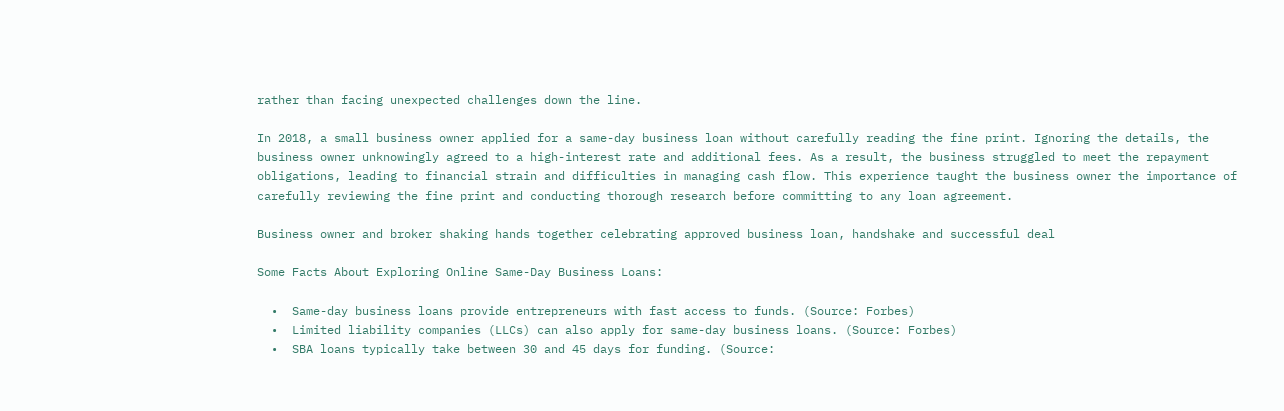rather than facing unexpected challenges down the line.

In 2018, a small business owner applied for a same-day business loan without carefully reading the fine print. Ignoring the details, the business owner unknowingly agreed to a high-interest rate and additional fees. As a result, the business struggled to meet the repayment obligations, leading to financial strain and difficulties in managing cash flow. This experience taught the business owner the importance of carefully reviewing the fine print and conducting thorough research before committing to any loan agreement.

Business owner and broker shaking hands together celebrating approved business loan, handshake and successful deal

Some Facts About Exploring Online Same-Day Business Loans:

  •  Same-day business loans provide entrepreneurs with fast access to funds. (Source: Forbes)
  •  Limited liability companies (LLCs) can also apply for same-day business loans. (Source: Forbes)
  •  SBA loans typically take between 30 and 45 days for funding. (Source: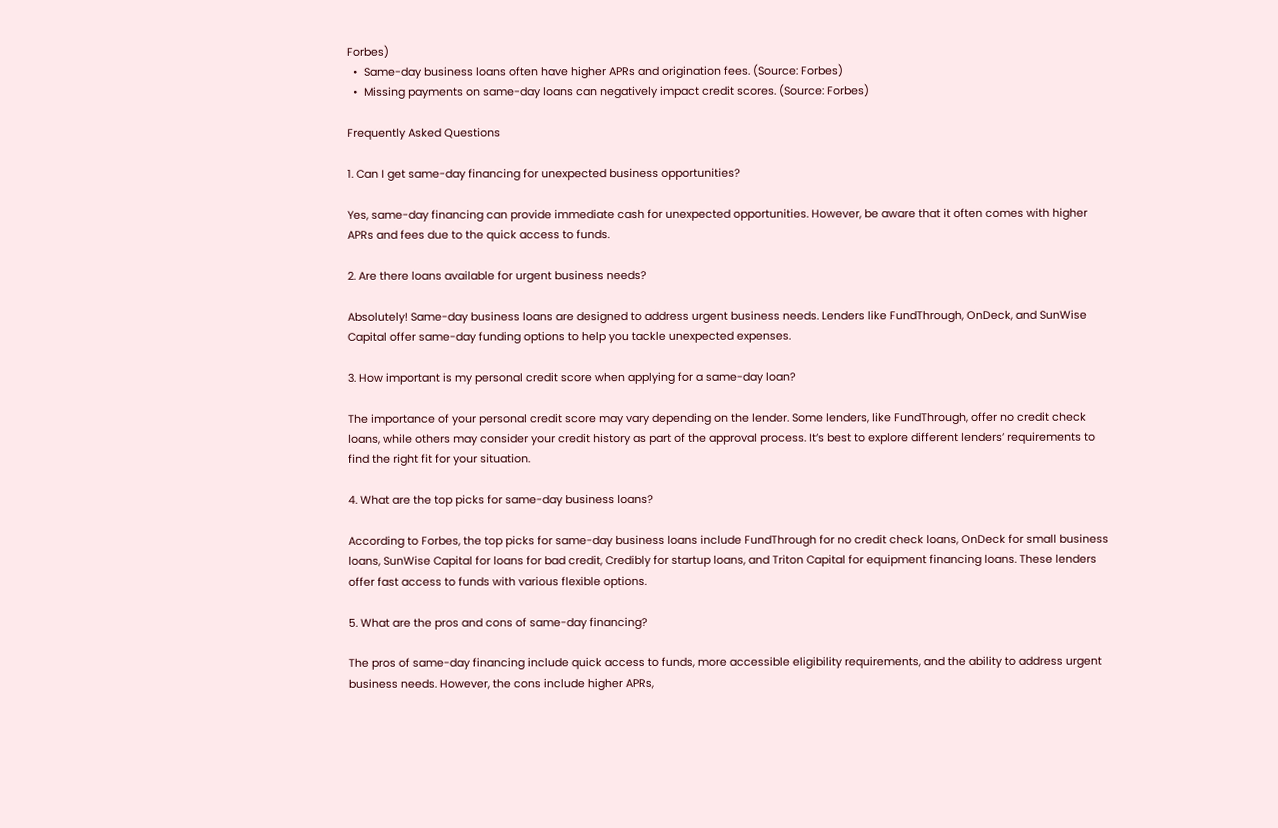Forbes)
  •  Same-day business loans often have higher APRs and origination fees. (Source: Forbes)
  •  Missing payments on same-day loans can negatively impact credit scores. (Source: Forbes)

Frequently Asked Questions

1. Can I get same-day financing for unexpected business opportunities?

Yes, same-day financing can provide immediate cash for unexpected opportunities. However, be aware that it often comes with higher APRs and fees due to the quick access to funds.

2. Are there loans available for urgent business needs?

Absolutely! Same-day business loans are designed to address urgent business needs. Lenders like FundThrough, OnDeck, and SunWise Capital offer same-day funding options to help you tackle unexpected expenses.

3. How important is my personal credit score when applying for a same-day loan?

The importance of your personal credit score may vary depending on the lender. Some lenders, like FundThrough, offer no credit check loans, while others may consider your credit history as part of the approval process. It’s best to explore different lenders’ requirements to find the right fit for your situation.

4. What are the top picks for same-day business loans?

According to Forbes, the top picks for same-day business loans include FundThrough for no credit check loans, OnDeck for small business loans, SunWise Capital for loans for bad credit, Credibly for startup loans, and Triton Capital for equipment financing loans. These lenders offer fast access to funds with various flexible options.

5. What are the pros and cons of same-day financing?

The pros of same-day financing include quick access to funds, more accessible eligibility requirements, and the ability to address urgent business needs. However, the cons include higher APRs,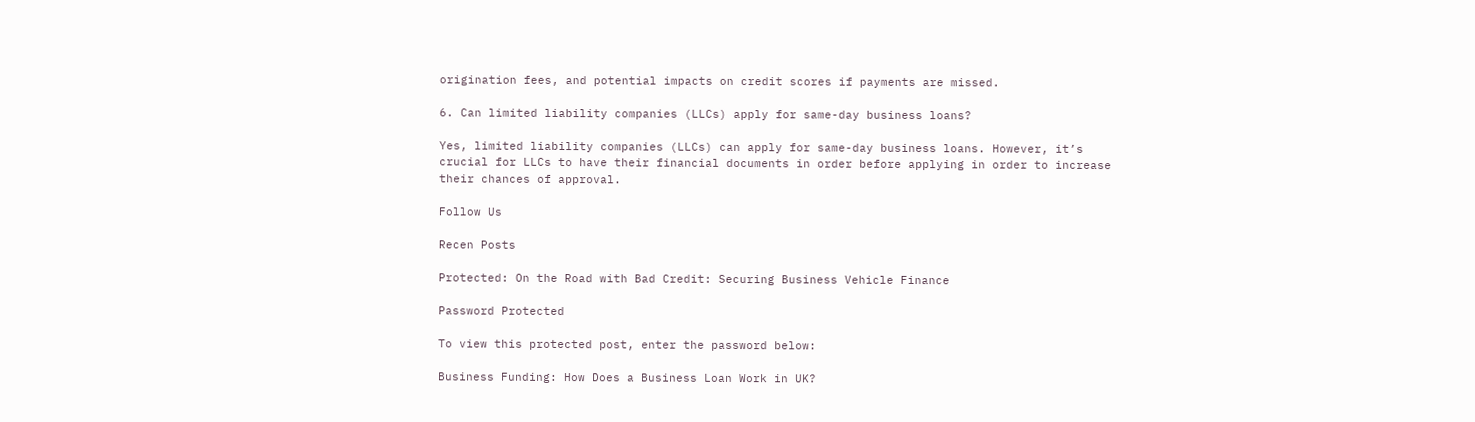origination fees, and potential impacts on credit scores if payments are missed.

6. Can limited liability companies (LLCs) apply for same-day business loans?

Yes, limited liability companies (LLCs) can apply for same-day business loans. However, it’s crucial for LLCs to have their financial documents in order before applying in order to increase their chances of approval.

Follow Us

Recen Posts

Protected: On the Road with Bad Credit: Securing Business Vehicle Finance

Password Protected

To view this protected post, enter the password below:

Business Funding: How Does a Business Loan Work in UK?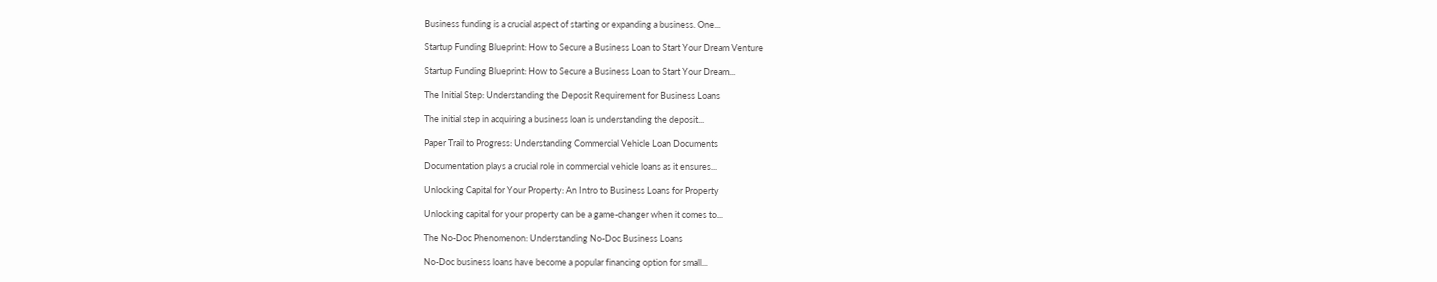Business funding is a crucial aspect of starting or expanding a business. One...

Startup Funding Blueprint: How to Secure a Business Loan to Start Your Dream Venture

Startup Funding Blueprint: How to Secure a Business Loan to Start Your Dream...

The Initial Step: Understanding the Deposit Requirement for Business Loans

The initial step in acquiring a business loan is understanding the deposit...

Paper Trail to Progress: Understanding Commercial Vehicle Loan Documents

Documentation plays a crucial role in commercial vehicle loans as it ensures...

Unlocking Capital for Your Property: An Intro to Business Loans for Property

Unlocking capital for your property can be a game-changer when it comes to...

The No-Doc Phenomenon: Understanding No-Doc Business Loans

No-Doc business loans have become a popular financing option for small...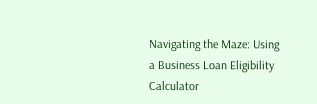Navigating the Maze: Using a Business Loan Eligibility Calculator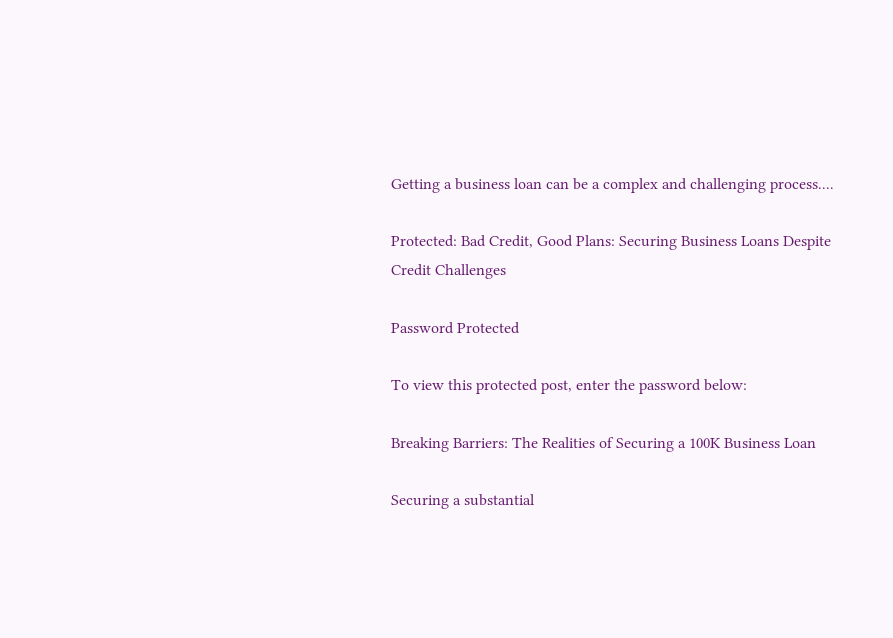Getting a business loan can be a complex and challenging process....

Protected: Bad Credit, Good Plans: Securing Business Loans Despite Credit Challenges

Password Protected

To view this protected post, enter the password below:

Breaking Barriers: The Realities of Securing a 100K Business Loan

Securing a substantial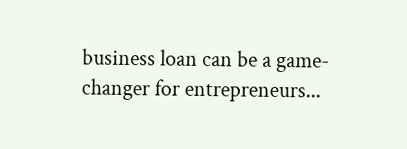business loan can be a game-changer for entrepreneurs...